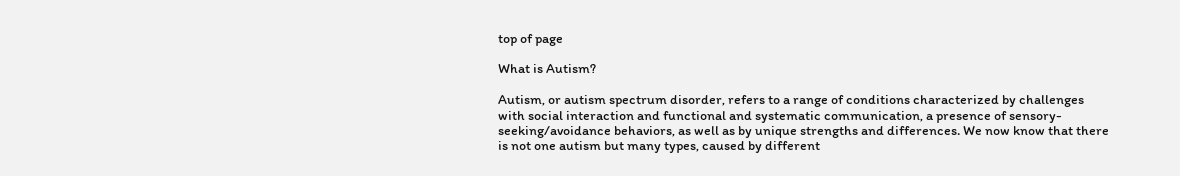top of page

What is Autism?

Autism, or autism spectrum disorder, refers to a range of conditions characterized by challenges with social interaction and functional and systematic communication, a presence of sensory-seeking/avoidance behaviors, as well as by unique strengths and differences. We now know that there is not one autism but many types, caused by different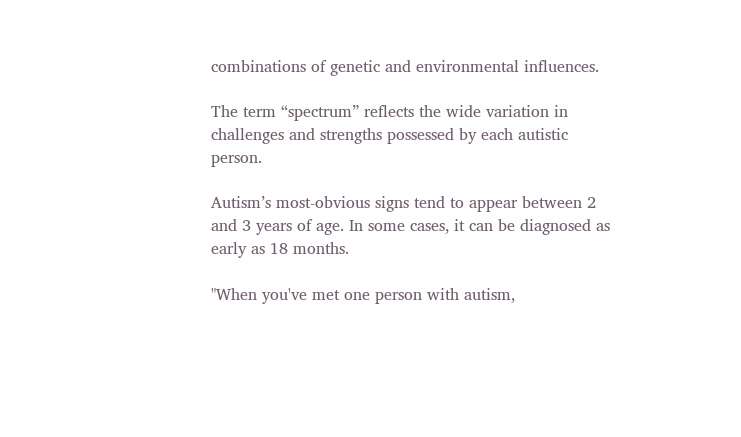combinations of genetic and environmental influences.

The term “spectrum” reflects the wide variation in challenges and strengths possessed by each autistic person.

Autism’s most-obvious signs tend to appear between 2 and 3 years of age. In some cases, it can be diagnosed as early as 18 months.

"When you've met one person with autism,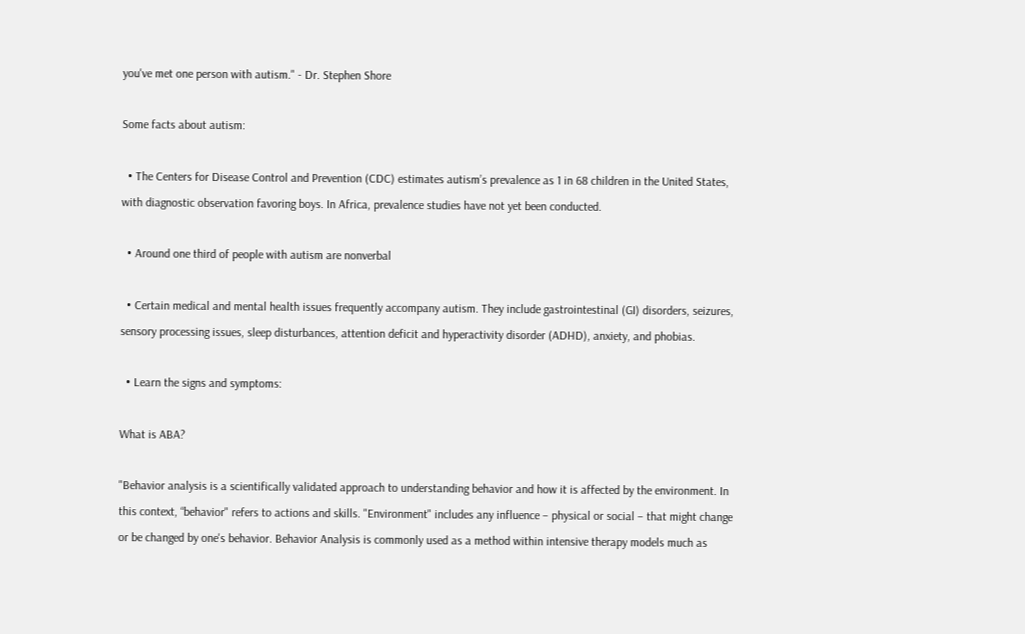you've met one person with autism." - Dr. Stephen Shore

Some facts about autism:

  • The Centers for Disease Control and Prevention (CDC) estimates autism’s prevalence as 1 in 68 children in the United States, with diagnostic observation favoring boys. In Africa, prevalence studies have not yet been conducted.

  • Around one third of people with autism are nonverbal

  • Certain medical and mental health issues frequently accompany autism. They include gastrointestinal (GI) disorders, seizures, sensory processing issues, sleep disturbances, attention deficit and hyperactivity disorder (ADHD), anxiety, and phobias.

  • Learn the signs and symptoms:

What is ABA?

"Behavior analysis is a scientifically validated approach to understanding behavior and how it is affected by the environment. In this context, “behavior" refers to actions and skills. "Environment" includes any influence – physical or social – that might change or be changed by one's behavior. Behavior Analysis is commonly used as a method within intensive therapy models much as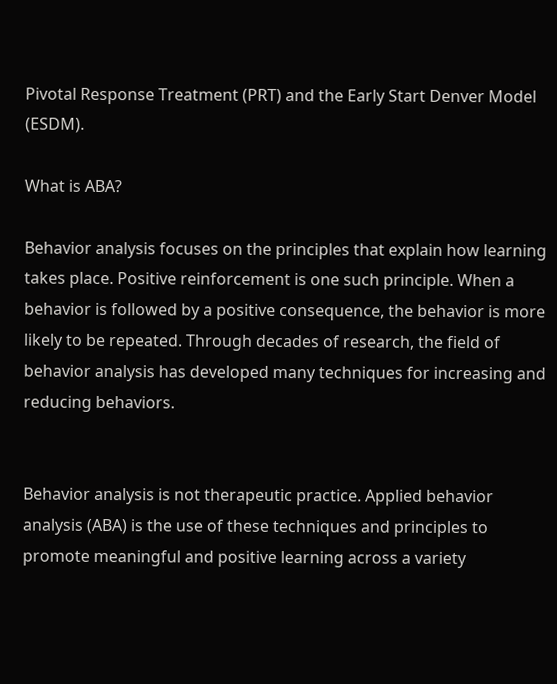Pivotal Response Treatment (PRT) and the Early Start Denver Model (ESDM).

What is ABA?

Behavior analysis focuses on the principles that explain how learning takes place. Positive reinforcement is one such principle. When a behavior is followed by a positive consequence, the behavior is more likely to be repeated. Through decades of research, the field of behavior analysis has developed many techniques for increasing and reducing behaviors.


Behavior analysis is not therapeutic practice. Applied behavior analysis (ABA) is the use of these techniques and principles to promote meaningful and positive learning across a variety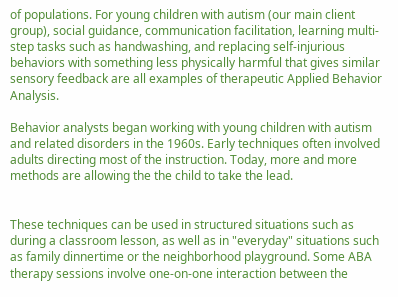of populations. For young children with autism (our main client group), social guidance, communication facilitation, learning multi-step tasks such as handwashing, and replacing self-injurious behaviors with something less physically harmful that gives similar sensory feedback are all examples of therapeutic Applied Behavior Analysis.

Behavior analysts began working with young children with autism and related disorders in the 1960s. Early techniques often involved adults directing most of the instruction. Today, more and more methods are allowing the the child to take the lead.


These techniques can be used in structured situations such as during a classroom lesson, as well as in "everyday" situations such as family dinnertime or the neighborhood playground. Some ABA therapy sessions involve one-on-one interaction between the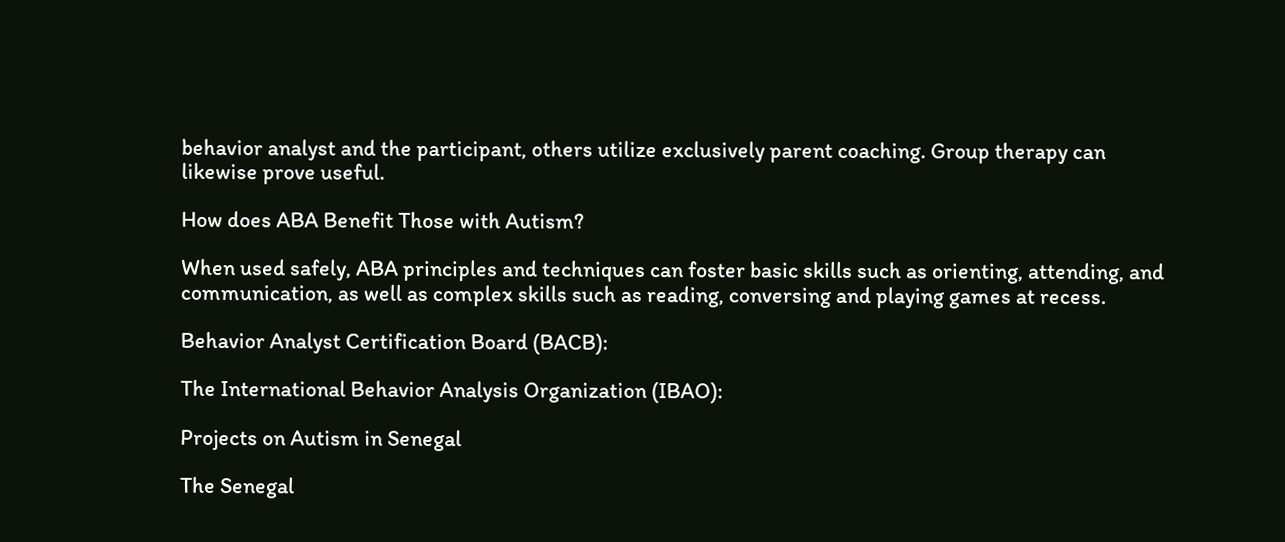behavior analyst and the participant, others utilize exclusively parent coaching. Group therapy can likewise prove useful.

How does ABA Benefit Those with Autism?

When used safely, ABA principles and techniques can foster basic skills such as orienting, attending, and communication, as well as complex skills such as reading, conversing and playing games at recess.

Behavior Analyst Certification Board (BACB):

The International Behavior Analysis Organization (IBAO):

Projects on Autism in Senegal

The Senegal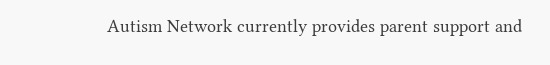Autism Network currently provides parent support and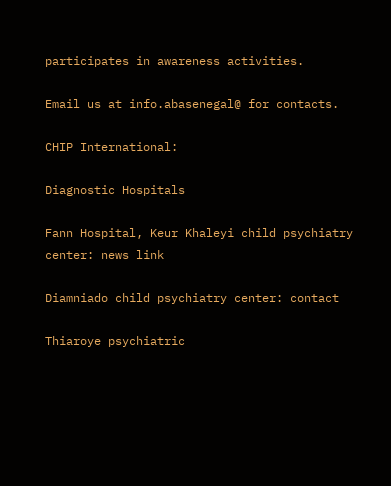participates in awareness activities.

Email us at info.abasenegal@ for contacts.

CHIP International:

Diagnostic Hospitals

Fann Hospital, Keur Khaleyi child psychiatry center: news link

Diamniado child psychiatry center: contact

Thiaroye psychiatric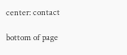center: contact

bottom of page